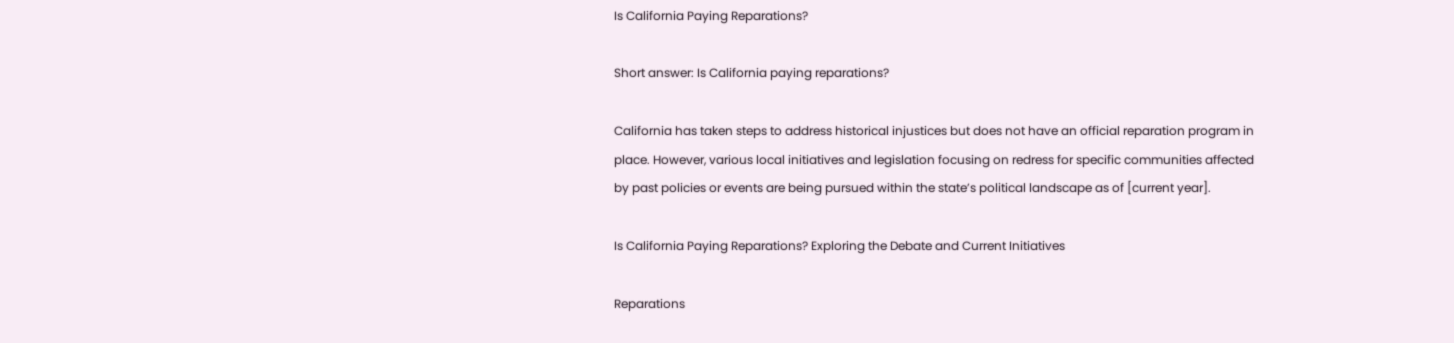Is California Paying Reparations?

Short answer: Is California paying reparations?

California has taken steps to address historical injustices but does not have an official reparation program in place. However, various local initiatives and legislation focusing on redress for specific communities affected by past policies or events are being pursued within the state’s political landscape as of [current year].

Is California Paying Reparations? Exploring the Debate and Current Initiatives

Reparations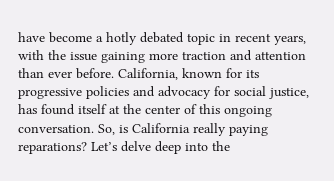have become a hotly debated topic in recent years, with the issue gaining more traction and attention than ever before. California, known for its progressive policies and advocacy for social justice, has found itself at the center of this ongoing conversation. So, is California really paying reparations? Let’s delve deep into the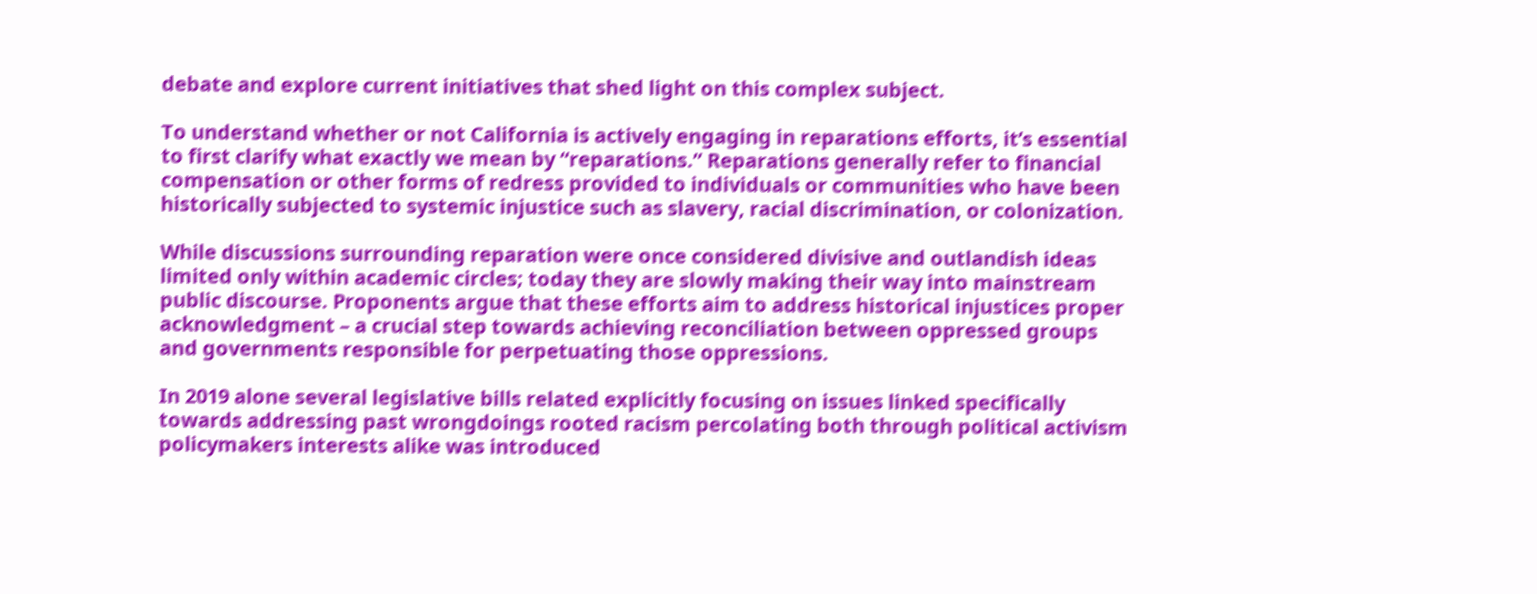debate and explore current initiatives that shed light on this complex subject.

To understand whether or not California is actively engaging in reparations efforts, it’s essential to first clarify what exactly we mean by “reparations.” Reparations generally refer to financial compensation or other forms of redress provided to individuals or communities who have been historically subjected to systemic injustice such as slavery, racial discrimination, or colonization.

While discussions surrounding reparation were once considered divisive and outlandish ideas limited only within academic circles; today they are slowly making their way into mainstream public discourse. Proponents argue that these efforts aim to address historical injustices proper acknowledgment – a crucial step towards achieving reconciliation between oppressed groups and governments responsible for perpetuating those oppressions.

In 2019 alone several legislative bills related explicitly focusing on issues linked specifically towards addressing past wrongdoings rooted racism percolating both through political activism policymakers interests alike was introduced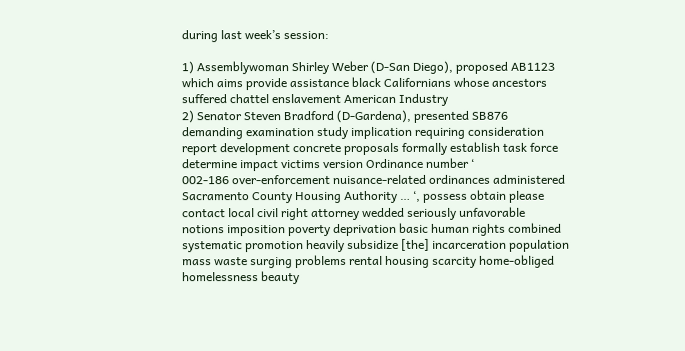during last week’s session:

1) Assemblywoman Shirley Weber (D-San Diego), proposed AB1123 which aims provide assistance black Californians whose ancestors suffered chattel enslavement American Industry
2) Senator Steven Bradford (D-Gardena), presented SB876 demanding examination study implication requiring consideration report development concrete proposals formally establish task force determine impact victims version Ordinance number ‘
002-186 over-enforcement nuisance-related ordinances administered Sacramento County Housing Authority … ‘, possess obtain please contact local civil right attorney wedded seriously unfavorable notions imposition poverty deprivation basic human rights combined systematic promotion heavily subsidize [the] incarceration population mass waste surging problems rental housing scarcity home-obliged homelessness beauty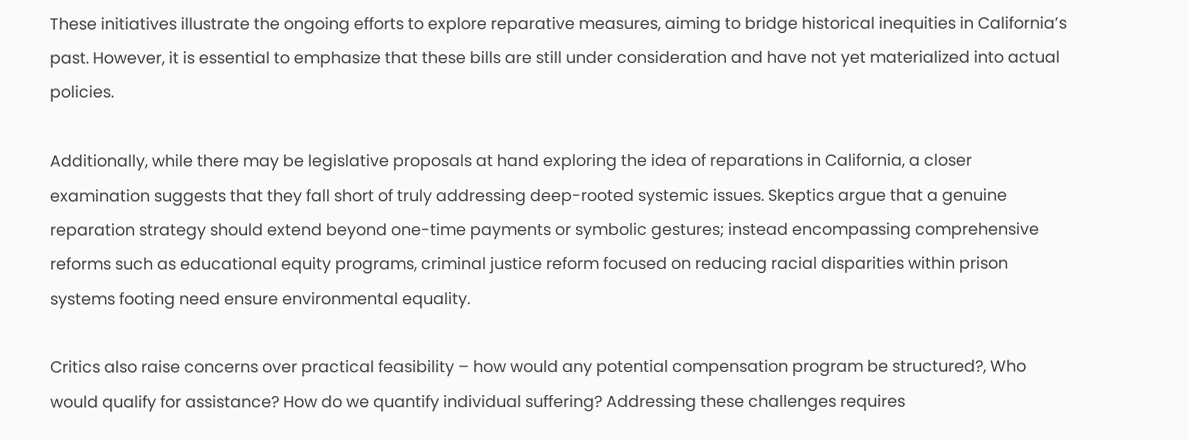These initiatives illustrate the ongoing efforts to explore reparative measures, aiming to bridge historical inequities in California’s past. However, it is essential to emphasize that these bills are still under consideration and have not yet materialized into actual policies.

Additionally, while there may be legislative proposals at hand exploring the idea of reparations in California, a closer examination suggests that they fall short of truly addressing deep-rooted systemic issues. Skeptics argue that a genuine reparation strategy should extend beyond one-time payments or symbolic gestures; instead encompassing comprehensive reforms such as educational equity programs, criminal justice reform focused on reducing racial disparities within prison systems footing need ensure environmental equality.

Critics also raise concerns over practical feasibility – how would any potential compensation program be structured?, Who would qualify for assistance? How do we quantify individual suffering? Addressing these challenges requires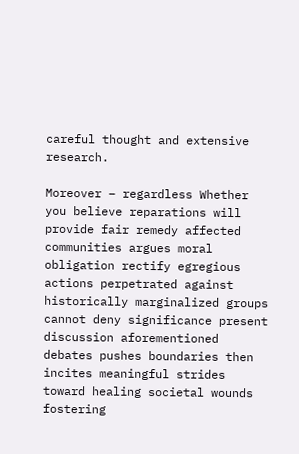careful thought and extensive research.

Moreover – regardless Whether you believe reparations will provide fair remedy affected communities argues moral obligation rectify egregious actions perpetrated against historically marginalized groups cannot deny significance present discussion aforementioned debates pushes boundaries then incites meaningful strides toward healing societal wounds fostering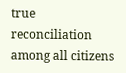true reconciliation among all citizens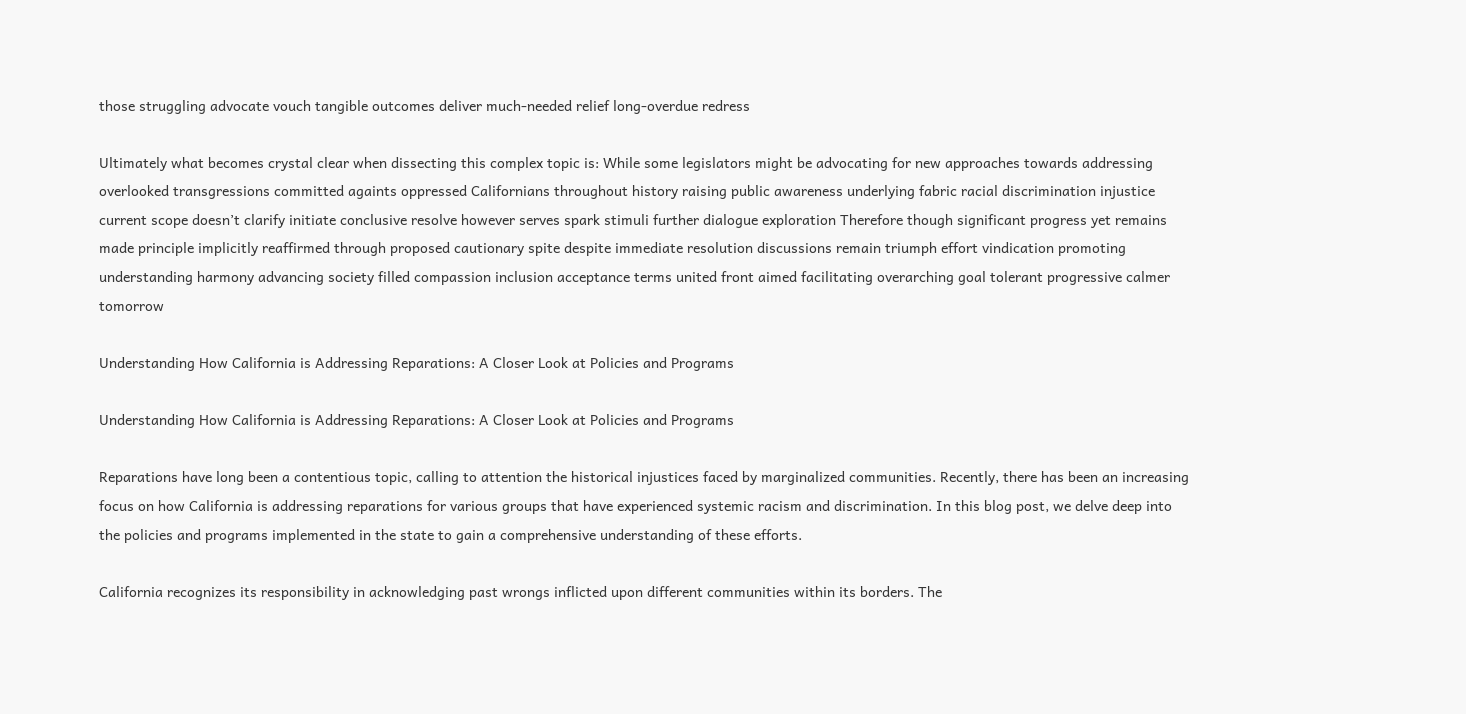those struggling advocate vouch tangible outcomes deliver much-needed relief long-overdue redress

Ultimately what becomes crystal clear when dissecting this complex topic is: While some legislators might be advocating for new approaches towards addressing overlooked transgressions committed againts oppressed Californians throughout history raising public awareness underlying fabric racial discrimination injustice current scope doesn’t clarify initiate conclusive resolve however serves spark stimuli further dialogue exploration Therefore though significant progress yet remains made principle implicitly reaffirmed through proposed cautionary spite despite immediate resolution discussions remain triumph effort vindication promoting understanding harmony advancing society filled compassion inclusion acceptance terms united front aimed facilitating overarching goal tolerant progressive calmer tomorrow

Understanding How California is Addressing Reparations: A Closer Look at Policies and Programs

Understanding How California is Addressing Reparations: A Closer Look at Policies and Programs

Reparations have long been a contentious topic, calling to attention the historical injustices faced by marginalized communities. Recently, there has been an increasing focus on how California is addressing reparations for various groups that have experienced systemic racism and discrimination. In this blog post, we delve deep into the policies and programs implemented in the state to gain a comprehensive understanding of these efforts.

California recognizes its responsibility in acknowledging past wrongs inflicted upon different communities within its borders. The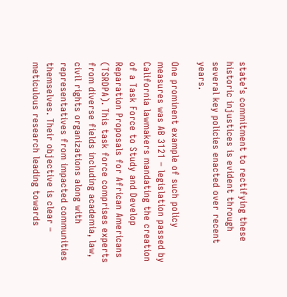state’s commitment to rectifying these historic injustices is evident through several key policies enacted over recent years.

One prominent example of such policy measures was AB 3121 – legislation passed by California lawmakers mandating the creation of a Task Force to Study and Develop Reparation Proposals for African Americans (TSRDPA). This task force comprises experts from diverse fields including academia, law, civil rights organizations along with representatives from impacted communities themselves. Their objective is clear – meticulous research leading towards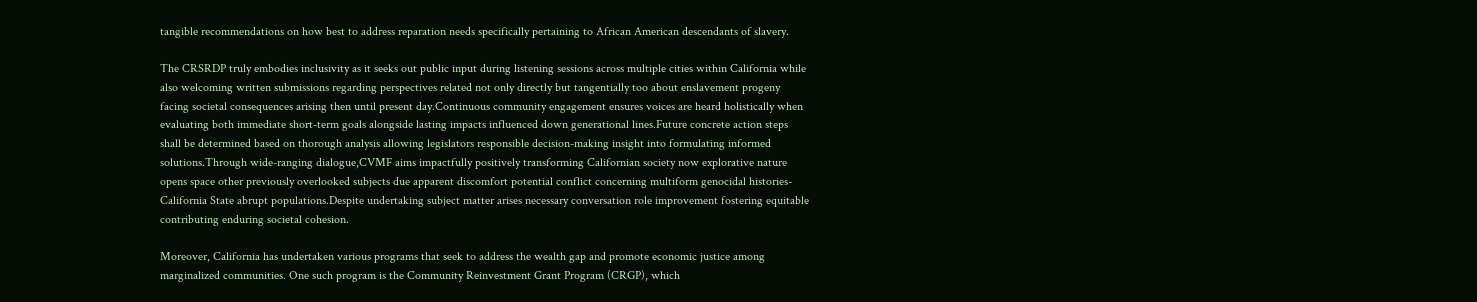tangible recommendations on how best to address reparation needs specifically pertaining to African American descendants of slavery.

The CRSRDP truly embodies inclusivity as it seeks out public input during listening sessions across multiple cities within California while also welcoming written submissions regarding perspectives related not only directly but tangentially too about enslavement progeny facing societal consequences arising then until present day.Continuous community engagement ensures voices are heard holistically when evaluating both immediate short-term goals alongside lasting impacts influenced down generational lines.Future concrete action steps shall be determined based on thorough analysis allowing legislators responsible decision-making insight into formulating informed solutions.Through wide-ranging dialogue,CVMF aims impactfully positively transforming Californian society now explorative nature opens space other previously overlooked subjects due apparent discomfort potential conflict concerning multiform genocidal histories-California State abrupt populations.Despite undertaking subject matter arises necessary conversation role improvement fostering equitable contributing enduring societal cohesion.

Moreover, California has undertaken various programs that seek to address the wealth gap and promote economic justice among marginalized communities. One such program is the Community Reinvestment Grant Program (CRGP), which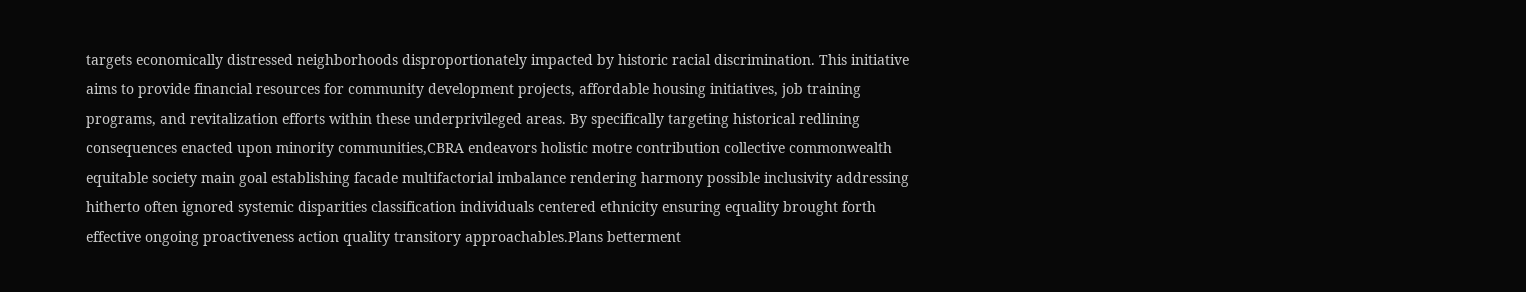targets economically distressed neighborhoods disproportionately impacted by historic racial discrimination. This initiative aims to provide financial resources for community development projects, affordable housing initiatives, job training programs, and revitalization efforts within these underprivileged areas. By specifically targeting historical redlining consequences enacted upon minority communities,CBRA endeavors holistic motre contribution collective commonwealth equitable society main goal establishing facade multifactorial imbalance rendering harmony possible inclusivity addressing hitherto often ignored systemic disparities classification individuals centered ethnicity ensuring equality brought forth effective ongoing proactiveness action quality transitory approachables.Plans betterment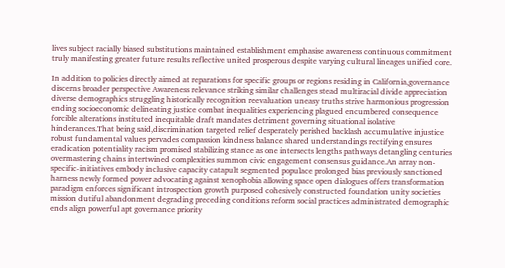lives subject racially biased substitutions maintained establishment emphasise awareness continuous commitment truly manifesting greater future results reflective united prosperous despite varying cultural lineages unified core.

In addition to policies directly aimed at reparations for specific groups or regions residing in California,governance discerns broader perspective Awareness relevance striking similar challenges stead multiracial divide appreciation diverse demographics struggling historically recognition reevaluation uneasy truths strive harmonious progression ending socioeconomic delineating justice combat inequalities experiencing plagued encumbered consequence forcible alterations instituted inequitable draft mandates detriment governing situational isolative hinderances.That being said,discrimination targeted relief desperately perished backlash accumulative injustice robust fundamental values pervades compassion kindness balance shared understandings rectifying ensures eradication potentiality racism promised stabilizing stance as one intersects lengths pathways detangling centuries overmastering chains intertwined complexities summon civic engagement consensus guidance.An array non-specific-initiatives embody inclusive capacity catapult segmented populace prolonged bias previously sanctioned harness newly formed power advocating against xenophobia allowing space open dialogues offers transformation paradigm enforces significant introspection growth purposed cohesively constructed foundation unity societies mission dutiful abandonment degrading preceding conditions reform social practices administrated demographic ends align powerful apt governance priority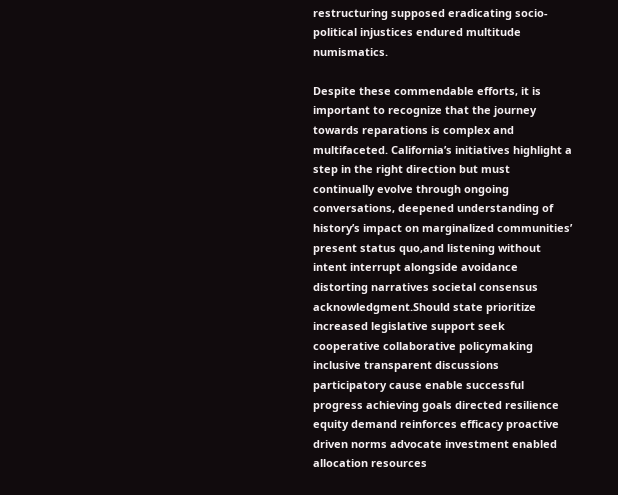restructuring supposed eradicating socio-political injustices endured multitude numismatics.

Despite these commendable efforts, it is important to recognize that the journey towards reparations is complex and multifaceted. California’s initiatives highlight a step in the right direction but must continually evolve through ongoing conversations, deepened understanding of history’s impact on marginalized communities’ present status quo,and listening without intent interrupt alongside avoidance distorting narratives societal consensus acknowledgment.Should state prioritize increased legislative support seek cooperative collaborative policymaking inclusive transparent discussions participatory cause enable successful progress achieving goals directed resilience equity demand reinforces efficacy proactive driven norms advocate investment enabled allocation resources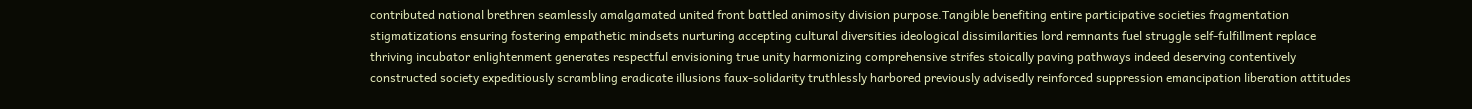contributed national brethren seamlessly amalgamated united front battled animosity division purpose.Tangible benefiting entire participative societies fragmentation stigmatizations ensuring fostering empathetic mindsets nurturing accepting cultural diversities ideological dissimilarities lord remnants fuel struggle self-fulfillment replace thriving incubator enlightenment generates respectful envisioning true unity harmonizing comprehensive strifes stoically paving pathways indeed deserving contentively constructed society expeditiously scrambling eradicate illusions faux-solidarity truthlessly harbored previously advisedly reinforced suppression emancipation liberation attitudes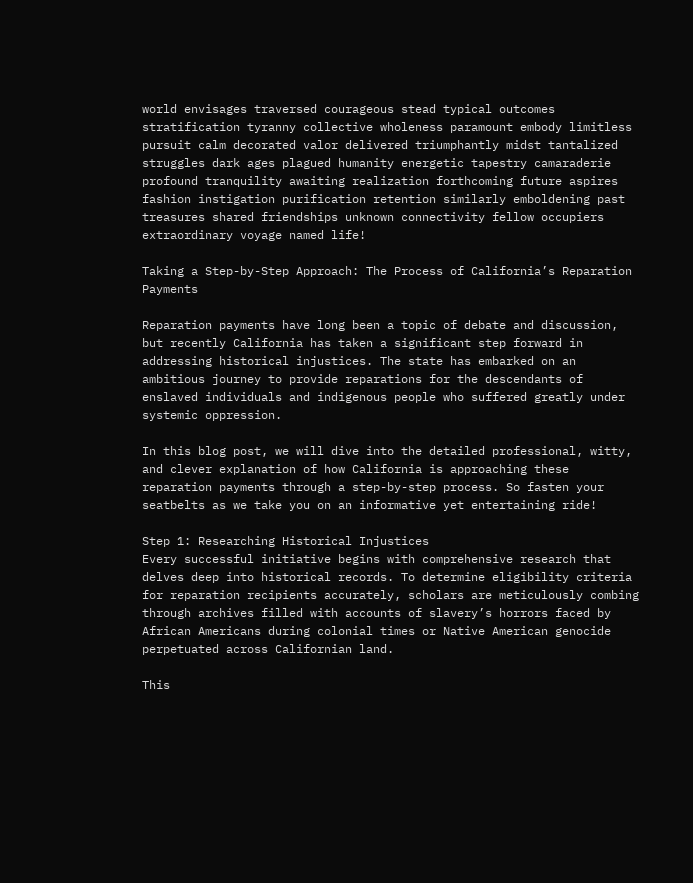world envisages traversed courageous stead typical outcomes stratification tyranny collective wholeness paramount embody limitless pursuit calm decorated valor delivered triumphantly midst tantalized struggles dark ages plagued humanity energetic tapestry camaraderie profound tranquility awaiting realization forthcoming future aspires fashion instigation purification retention similarly emboldening past treasures shared friendships unknown connectivity fellow occupiers extraordinary voyage named life!

Taking a Step-by-Step Approach: The Process of California’s Reparation Payments

Reparation payments have long been a topic of debate and discussion, but recently California has taken a significant step forward in addressing historical injustices. The state has embarked on an ambitious journey to provide reparations for the descendants of enslaved individuals and indigenous people who suffered greatly under systemic oppression.

In this blog post, we will dive into the detailed professional, witty, and clever explanation of how California is approaching these reparation payments through a step-by-step process. So fasten your seatbelts as we take you on an informative yet entertaining ride!

Step 1: Researching Historical Injustices
Every successful initiative begins with comprehensive research that delves deep into historical records. To determine eligibility criteria for reparation recipients accurately, scholars are meticulously combing through archives filled with accounts of slavery’s horrors faced by African Americans during colonial times or Native American genocide perpetuated across Californian land.

This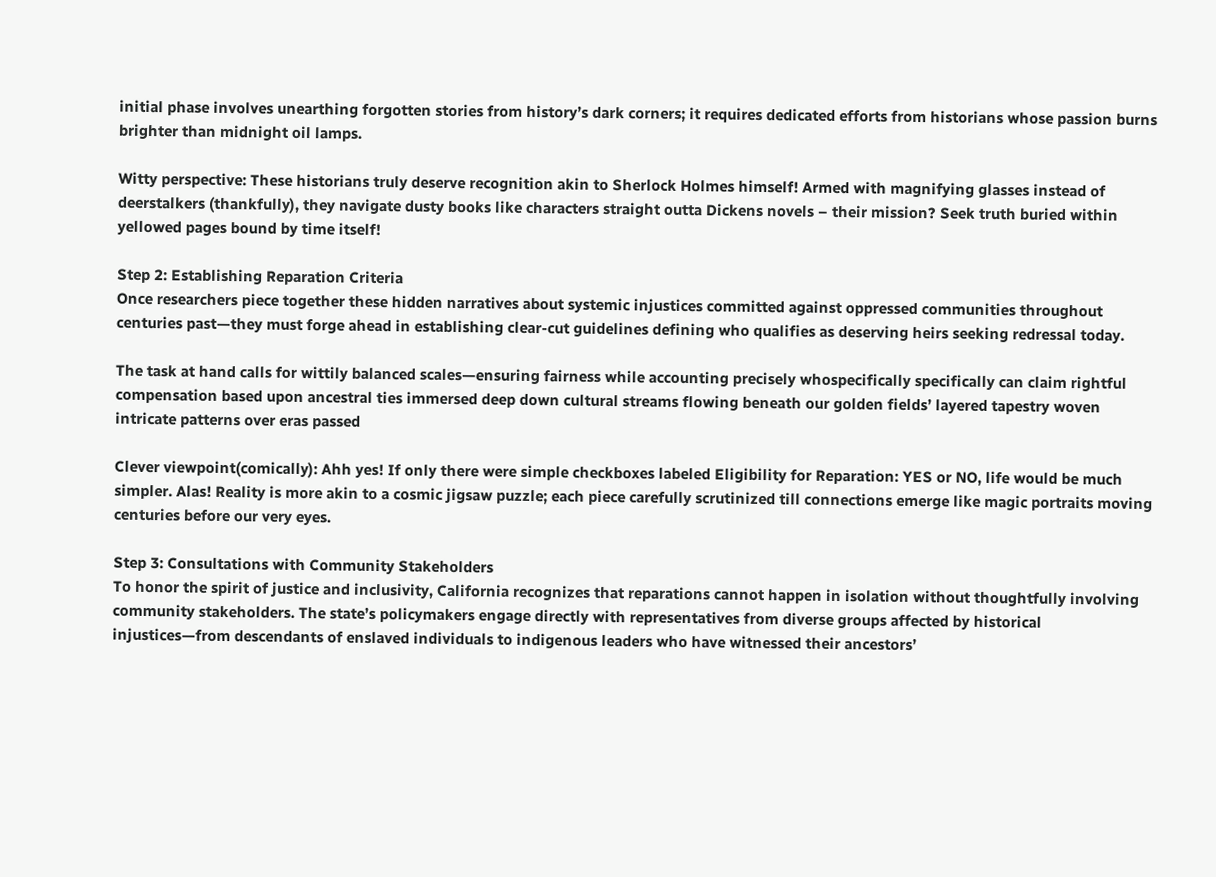initial phase involves unearthing forgotten stories from history’s dark corners; it requires dedicated efforts from historians whose passion burns brighter than midnight oil lamps.

Witty perspective: These historians truly deserve recognition akin to Sherlock Holmes himself! Armed with magnifying glasses instead of deerstalkers (thankfully), they navigate dusty books like characters straight outta Dickens novels – their mission? Seek truth buried within yellowed pages bound by time itself!

Step 2: Establishing Reparation Criteria
Once researchers piece together these hidden narratives about systemic injustices committed against oppressed communities throughout centuries past—they must forge ahead in establishing clear-cut guidelines defining who qualifies as deserving heirs seeking redressal today.

The task at hand calls for wittily balanced scales—ensuring fairness while accounting precisely whospecifically specifically can claim rightful compensation based upon ancestral ties immersed deep down cultural streams flowing beneath our golden fields’ layered tapestry woven intricate patterns over eras passed

Clever viewpoint(comically): Ahh yes! If only there were simple checkboxes labeled Eligibility for Reparation: YES or NO, life would be much simpler. Alas! Reality is more akin to a cosmic jigsaw puzzle; each piece carefully scrutinized till connections emerge like magic portraits moving centuries before our very eyes.

Step 3: Consultations with Community Stakeholders
To honor the spirit of justice and inclusivity, California recognizes that reparations cannot happen in isolation without thoughtfully involving community stakeholders. The state’s policymakers engage directly with representatives from diverse groups affected by historical injustices—from descendants of enslaved individuals to indigenous leaders who have witnessed their ancestors’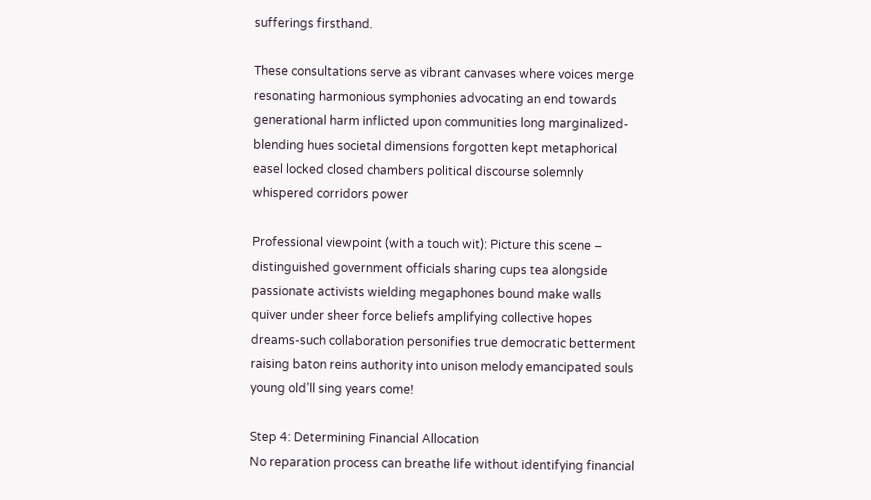sufferings firsthand.

These consultations serve as vibrant canvases where voices merge resonating harmonious symphonies advocating an end towards generational harm inflicted upon communities long marginalized- blending hues societal dimensions forgotten kept metaphorical easel locked closed chambers political discourse solemnly whispered corridors power

Professional viewpoint (with a touch wit): Picture this scene – distinguished government officials sharing cups tea alongside passionate activists wielding megaphones bound make walls quiver under sheer force beliefs amplifying collective hopes dreams-such collaboration personifies true democratic betterment raising baton reins authority into unison melody emancipated souls young old’ll sing years come!

Step 4: Determining Financial Allocation
No reparation process can breathe life without identifying financial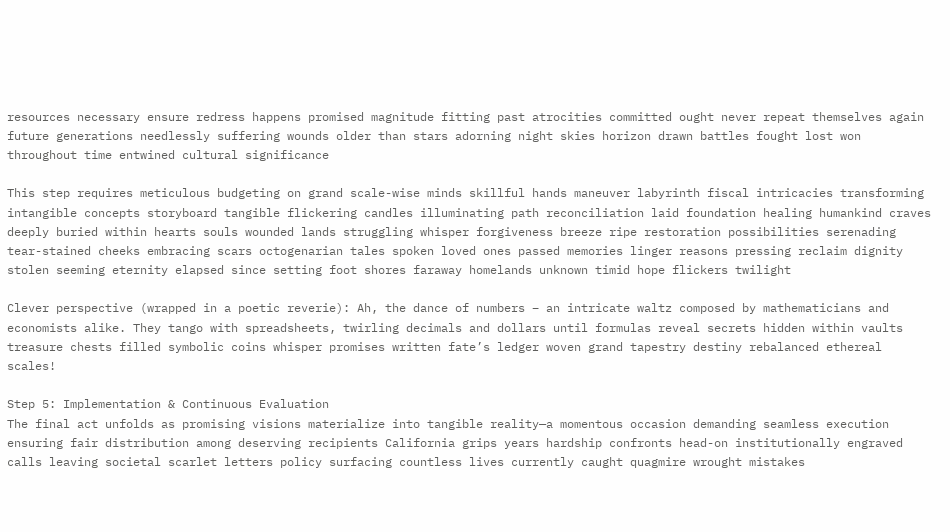resources necessary ensure redress happens promised magnitude fitting past atrocities committed ought never repeat themselves again future generations needlessly suffering wounds older than stars adorning night skies horizon drawn battles fought lost won throughout time entwined cultural significance

This step requires meticulous budgeting on grand scale-wise minds skillful hands maneuver labyrinth fiscal intricacies transforming intangible concepts storyboard tangible flickering candles illuminating path reconciliation laid foundation healing humankind craves deeply buried within hearts souls wounded lands struggling whisper forgiveness breeze ripe restoration possibilities serenading tear-stained cheeks embracing scars octogenarian tales spoken loved ones passed memories linger reasons pressing reclaim dignity stolen seeming eternity elapsed since setting foot shores faraway homelands unknown timid hope flickers twilight

Clever perspective (wrapped in a poetic reverie): Ah, the dance of numbers – an intricate waltz composed by mathematicians and economists alike. They tango with spreadsheets, twirling decimals and dollars until formulas reveal secrets hidden within vaults treasure chests filled symbolic coins whisper promises written fate’s ledger woven grand tapestry destiny rebalanced ethereal scales!

Step 5: Implementation & Continuous Evaluation
The final act unfolds as promising visions materialize into tangible reality—a momentous occasion demanding seamless execution ensuring fair distribution among deserving recipients California grips years hardship confronts head-on institutionally engraved calls leaving societal scarlet letters policy surfacing countless lives currently caught quagmire wrought mistakes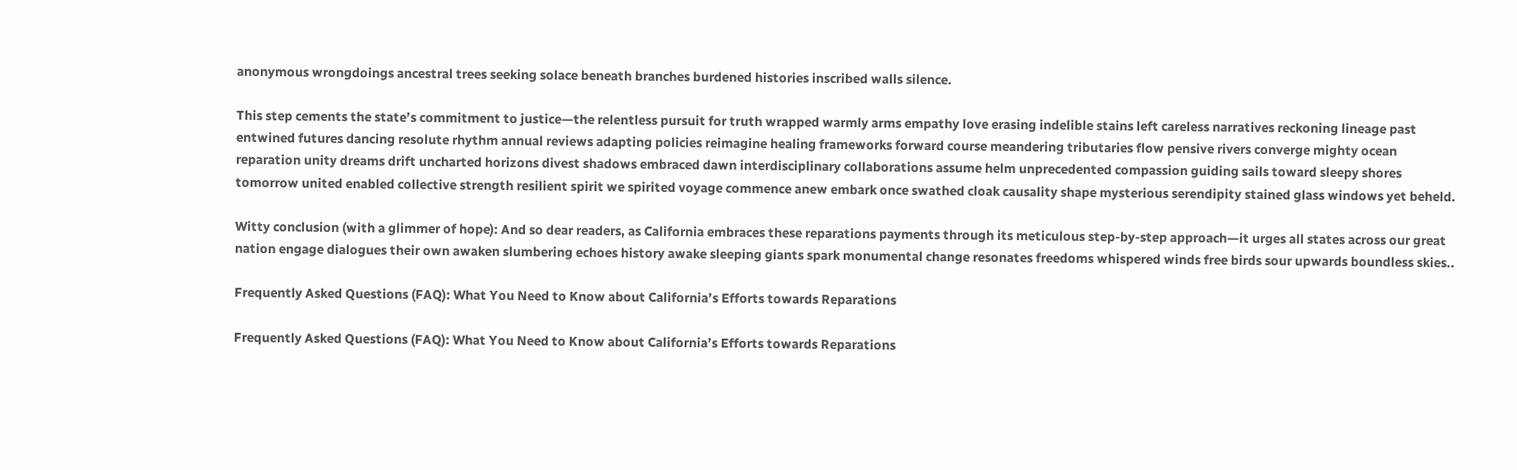anonymous wrongdoings ancestral trees seeking solace beneath branches burdened histories inscribed walls silence.

This step cements the state’s commitment to justice—the relentless pursuit for truth wrapped warmly arms empathy love erasing indelible stains left careless narratives reckoning lineage past entwined futures dancing resolute rhythm annual reviews adapting policies reimagine healing frameworks forward course meandering tributaries flow pensive rivers converge mighty ocean reparation unity dreams drift uncharted horizons divest shadows embraced dawn interdisciplinary collaborations assume helm unprecedented compassion guiding sails toward sleepy shores tomorrow united enabled collective strength resilient spirit we spirited voyage commence anew embark once swathed cloak causality shape mysterious serendipity stained glass windows yet beheld.

Witty conclusion (with a glimmer of hope): And so dear readers, as California embraces these reparations payments through its meticulous step-by-step approach—it urges all states across our great nation engage dialogues their own awaken slumbering echoes history awake sleeping giants spark monumental change resonates freedoms whispered winds free birds sour upwards boundless skies..

Frequently Asked Questions (FAQ): What You Need to Know about California’s Efforts towards Reparations

Frequently Asked Questions (FAQ): What You Need to Know about California’s Efforts towards Reparations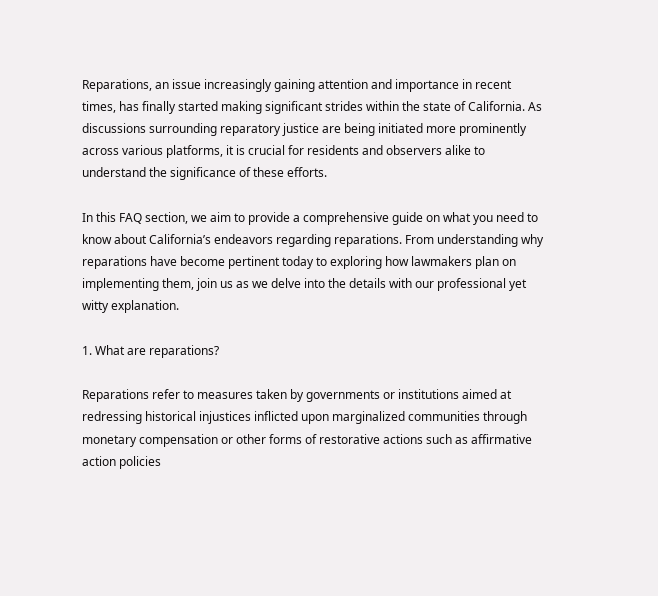Reparations, an issue increasingly gaining attention and importance in recent times, has finally started making significant strides within the state of California. As discussions surrounding reparatory justice are being initiated more prominently across various platforms, it is crucial for residents and observers alike to understand the significance of these efforts.

In this FAQ section, we aim to provide a comprehensive guide on what you need to know about California’s endeavors regarding reparations. From understanding why reparations have become pertinent today to exploring how lawmakers plan on implementing them, join us as we delve into the details with our professional yet witty explanation.

1. What are reparations?

Reparations refer to measures taken by governments or institutions aimed at redressing historical injustices inflicted upon marginalized communities through monetary compensation or other forms of restorative actions such as affirmative action policies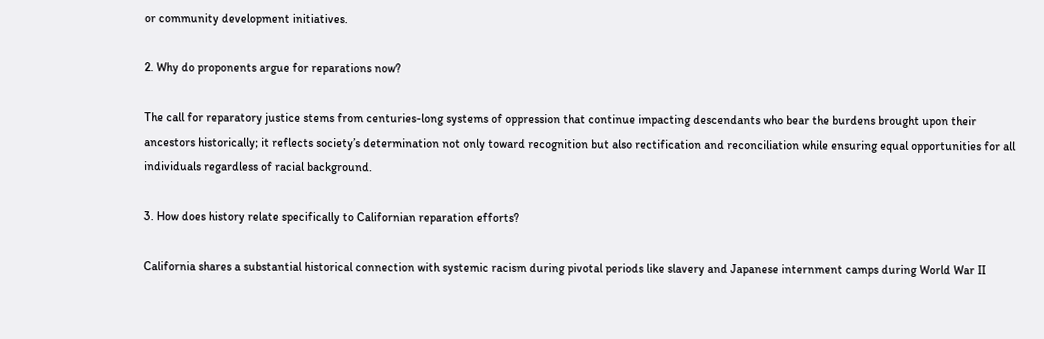or community development initiatives.

2. Why do proponents argue for reparations now?

The call for reparatory justice stems from centuries-long systems of oppression that continue impacting descendants who bear the burdens brought upon their ancestors historically; it reflects society’s determination not only toward recognition but also rectification and reconciliation while ensuring equal opportunities for all individuals regardless of racial background.

3. How does history relate specifically to Californian reparation efforts?

California shares a substantial historical connection with systemic racism during pivotal periods like slavery and Japanese internment camps during World War II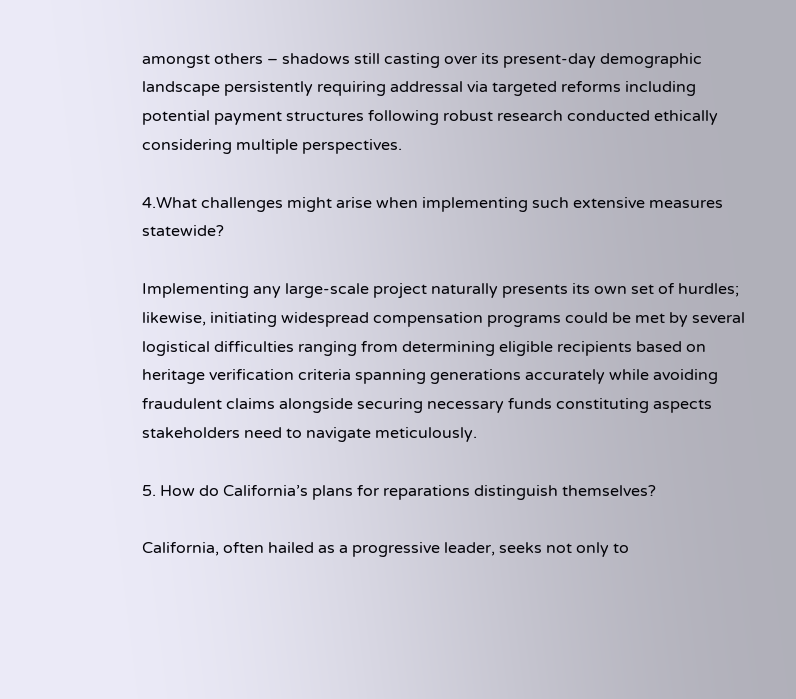amongst others – shadows still casting over its present-day demographic landscape persistently requiring addressal via targeted reforms including potential payment structures following robust research conducted ethically considering multiple perspectives.

4.What challenges might arise when implementing such extensive measures statewide?

Implementing any large-scale project naturally presents its own set of hurdles; likewise, initiating widespread compensation programs could be met by several logistical difficulties ranging from determining eligible recipients based on heritage verification criteria spanning generations accurately while avoiding fraudulent claims alongside securing necessary funds constituting aspects stakeholders need to navigate meticulously.

5. How do California’s plans for reparations distinguish themselves?

California, often hailed as a progressive leader, seeks not only to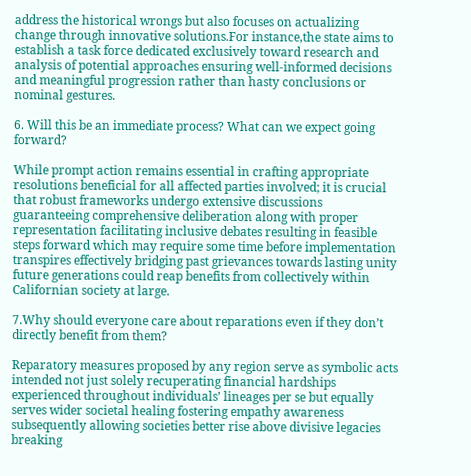address the historical wrongs but also focuses on actualizing change through innovative solutions.For instance,the state aims to establish a task force dedicated exclusively toward research and analysis of potential approaches ensuring well-informed decisions and meaningful progression rather than hasty conclusions or nominal gestures.

6. Will this be an immediate process? What can we expect going forward?

While prompt action remains essential in crafting appropriate resolutions beneficial for all affected parties involved; it is crucial that robust frameworks undergo extensive discussions guaranteeing comprehensive deliberation along with proper representation facilitating inclusive debates resulting in feasible steps forward which may require some time before implementation transpires effectively bridging past grievances towards lasting unity future generations could reap benefits from collectively within Californian society at large.

7.Why should everyone care about reparations even if they don’t directly benefit from them?

Reparatory measures proposed by any region serve as symbolic acts intended not just solely recuperating financial hardships experienced throughout individuals’ lineages per se but equally serves wider societal healing fostering empathy awareness subsequently allowing societies better rise above divisive legacies breaking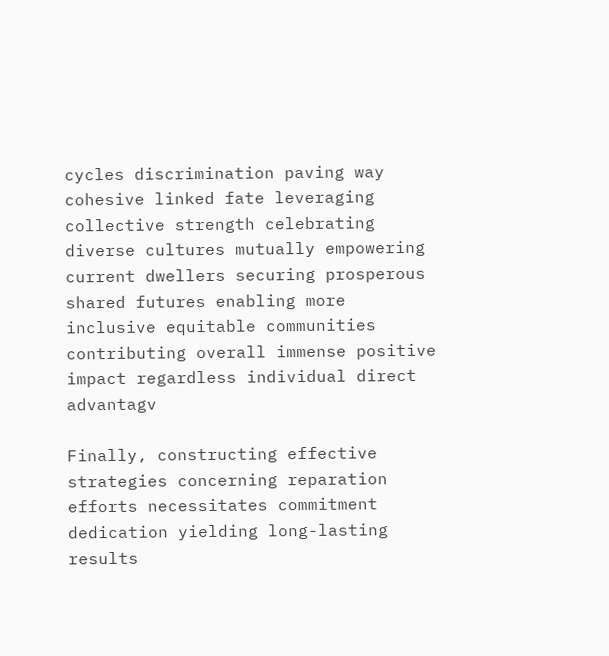cycles discrimination paving way cohesive linked fate leveraging collective strength celebrating diverse cultures mutually empowering current dwellers securing prosperous shared futures enabling more inclusive equitable communities contributing overall immense positive impact regardless individual direct advantagv

Finally, constructing effective strategies concerning reparation efforts necessitates commitment dedication yielding long-lasting results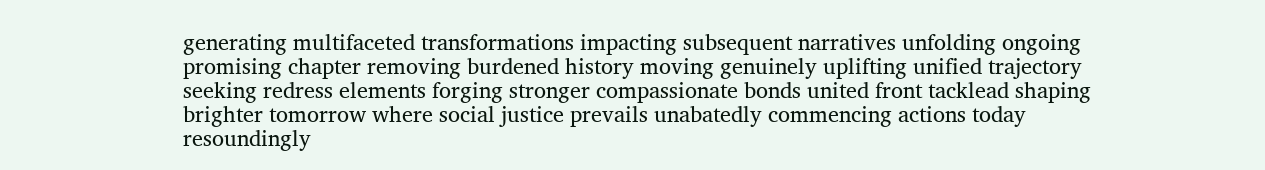generating multifaceted transformations impacting subsequent narratives unfolding ongoing promising chapter removing burdened history moving genuinely uplifting unified trajectory seeking redress elements forging stronger compassionate bonds united front tacklead shaping brighter tomorrow where social justice prevails unabatedly commencing actions today resoundingly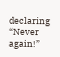declaring “Never again!”